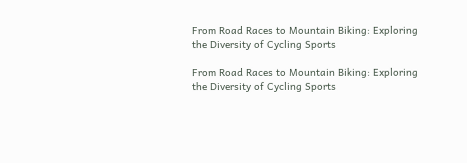From Road Races to Mountain Biking: Exploring the Diversity of Cycling Sports

From Road Races to Mountain Biking: Exploring the Diversity of Cycling Sports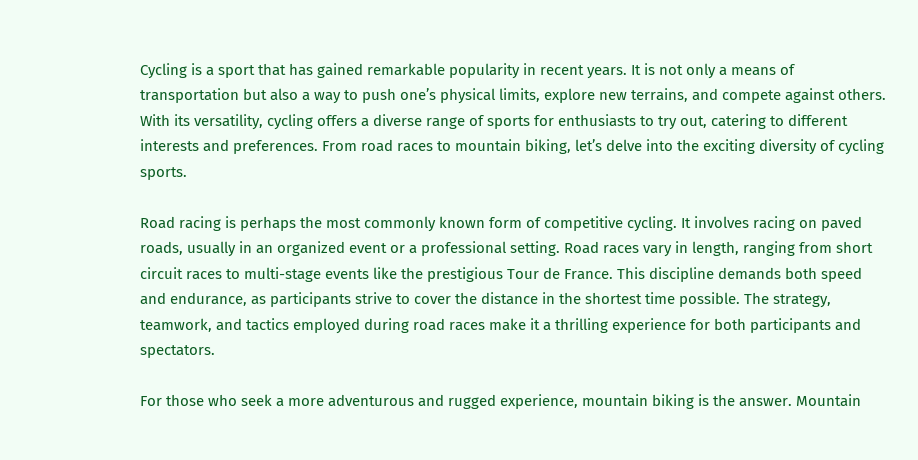Cycling is a sport that has gained remarkable popularity in recent years. It is not only a means of transportation but also a way to push one’s physical limits, explore new terrains, and compete against others. With its versatility, cycling offers a diverse range of sports for enthusiasts to try out, catering to different interests and preferences. From road races to mountain biking, let’s delve into the exciting diversity of cycling sports.

Road racing is perhaps the most commonly known form of competitive cycling. It involves racing on paved roads, usually in an organized event or a professional setting. Road races vary in length, ranging from short circuit races to multi-stage events like the prestigious Tour de France. This discipline demands both speed and endurance, as participants strive to cover the distance in the shortest time possible. The strategy, teamwork, and tactics employed during road races make it a thrilling experience for both participants and spectators.

For those who seek a more adventurous and rugged experience, mountain biking is the answer. Mountain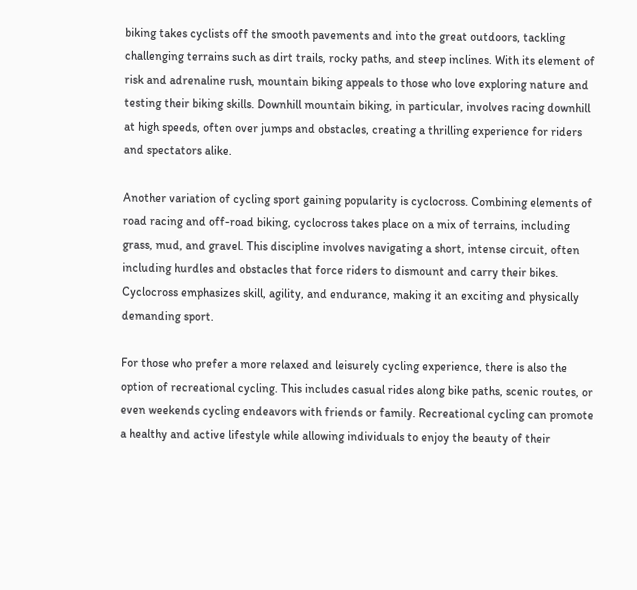biking takes cyclists off the smooth pavements and into the great outdoors, tackling challenging terrains such as dirt trails, rocky paths, and steep inclines. With its element of risk and adrenaline rush, mountain biking appeals to those who love exploring nature and testing their biking skills. Downhill mountain biking, in particular, involves racing downhill at high speeds, often over jumps and obstacles, creating a thrilling experience for riders and spectators alike.

Another variation of cycling sport gaining popularity is cyclocross. Combining elements of road racing and off-road biking, cyclocross takes place on a mix of terrains, including grass, mud, and gravel. This discipline involves navigating a short, intense circuit, often including hurdles and obstacles that force riders to dismount and carry their bikes. Cyclocross emphasizes skill, agility, and endurance, making it an exciting and physically demanding sport.

For those who prefer a more relaxed and leisurely cycling experience, there is also the option of recreational cycling. This includes casual rides along bike paths, scenic routes, or even weekends cycling endeavors with friends or family. Recreational cycling can promote a healthy and active lifestyle while allowing individuals to enjoy the beauty of their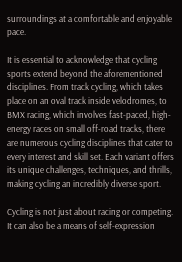surroundings at a comfortable and enjoyable pace.

It is essential to acknowledge that cycling sports extend beyond the aforementioned disciplines. From track cycling, which takes place on an oval track inside velodromes, to BMX racing, which involves fast-paced, high-energy races on small off-road tracks, there are numerous cycling disciplines that cater to every interest and skill set. Each variant offers its unique challenges, techniques, and thrills, making cycling an incredibly diverse sport.

Cycling is not just about racing or competing. It can also be a means of self-expression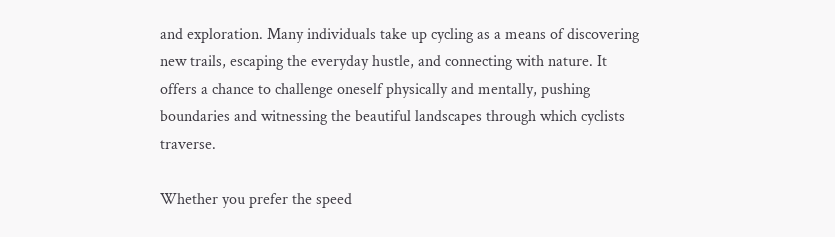and exploration. Many individuals take up cycling as a means of discovering new trails, escaping the everyday hustle, and connecting with nature. It offers a chance to challenge oneself physically and mentally, pushing boundaries and witnessing the beautiful landscapes through which cyclists traverse.

Whether you prefer the speed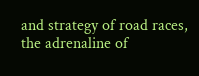and strategy of road races, the adrenaline of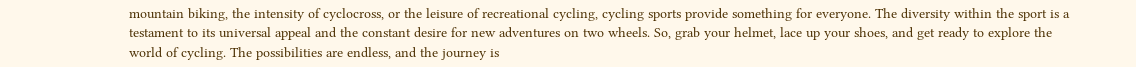mountain biking, the intensity of cyclocross, or the leisure of recreational cycling, cycling sports provide something for everyone. The diversity within the sport is a testament to its universal appeal and the constant desire for new adventures on two wheels. So, grab your helmet, lace up your shoes, and get ready to explore the world of cycling. The possibilities are endless, and the journey is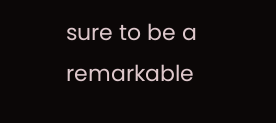sure to be a remarkable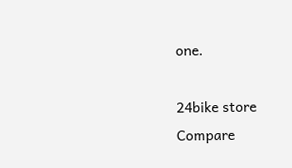one.

24bike store
Compare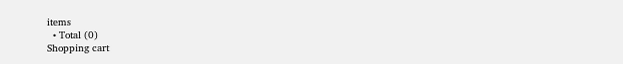items
  • Total (0)
Shopping cart